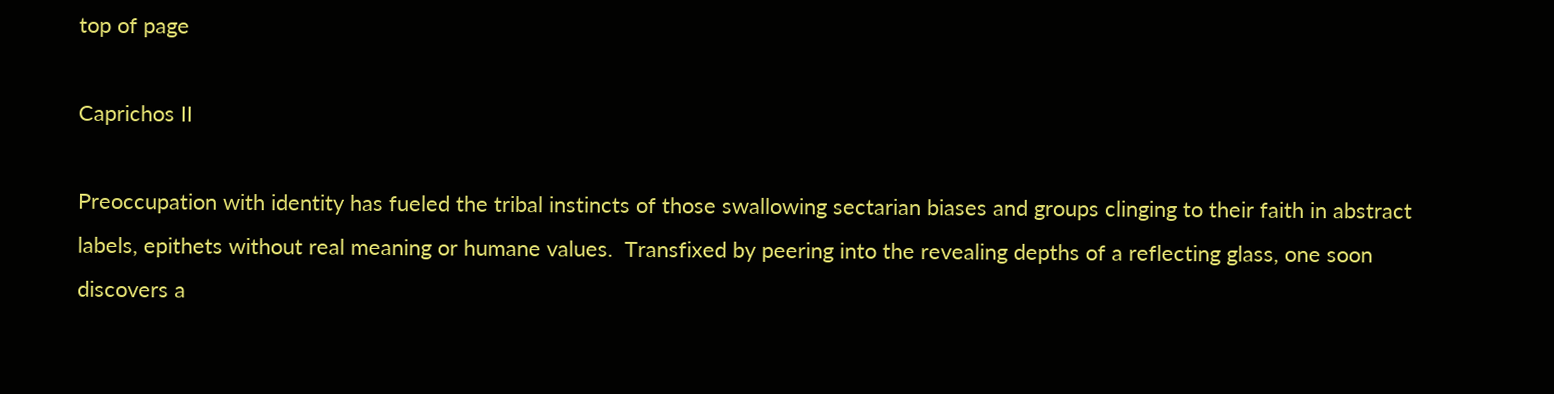top of page

Caprichos II

Preoccupation with identity has fueled the tribal instincts of those swallowing sectarian biases and groups clinging to their faith in abstract labels, epithets without real meaning or humane values.  Transfixed by peering into the revealing depths of a reflecting glass, one soon discovers a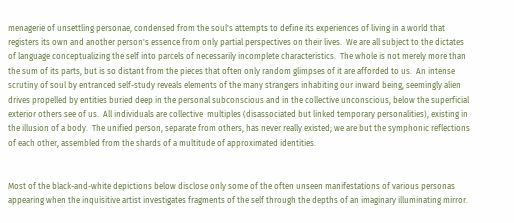menagerie of unsettling personae, condensed from the soul's attempts to define its experiences of living in a world that registers its own and another person's essence from only partial perspectives on their lives.  We are all subject to the dictates of language conceptualizing the self into parcels of necessarily incomplete characteristics.  The whole is not merely more than the sum of its parts, but is so distant from the pieces that often only random glimpses of it are afforded to us.  An intense scrutiny of soul by entranced self-study reveals elements of the many strangers inhabiting our inward being, seemingly alien drives propelled by entities buried deep in the personal subconscious and in the collective unconscious, below the superficial exterior others see of us.  All individuals are collective  multiples (disassociated but linked temporary personalities), existing in the illusion of a body.  The unified person, separate from others, has never really existed; we are but the symphonic reflections of each other, assembled from the shards of a multitude of approximated identities.


Most of the black-and-white depictions below disclose only some of the often unseen manifestations of various personas appearing when the inquisitive artist investigates fragments of the self through the depths of an imaginary illuminating mirror.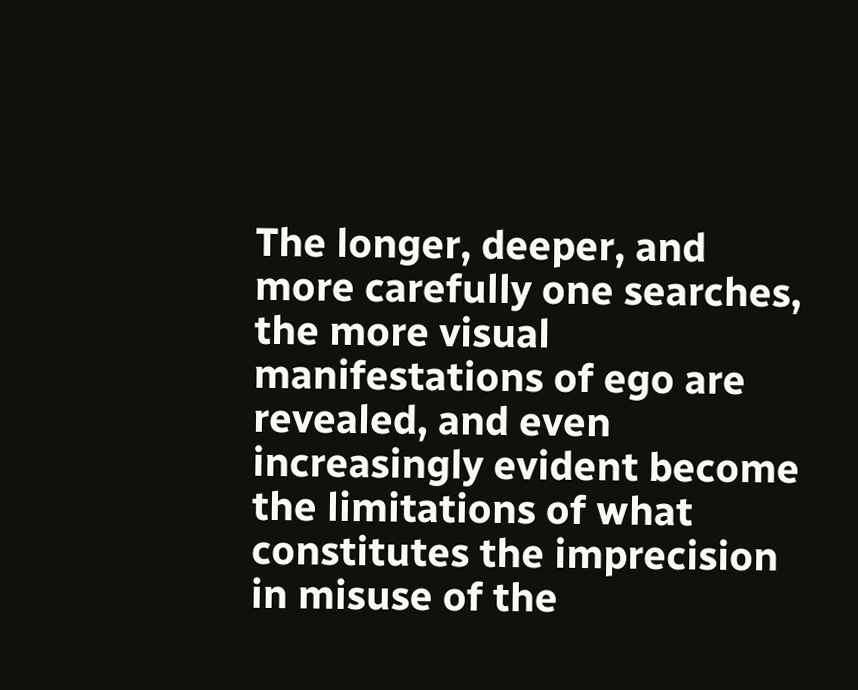The longer, deeper, and more carefully one searches, the more visual manifestations of ego are revealed, and even increasingly evident become the limitations of what constitutes the imprecision in misuse of the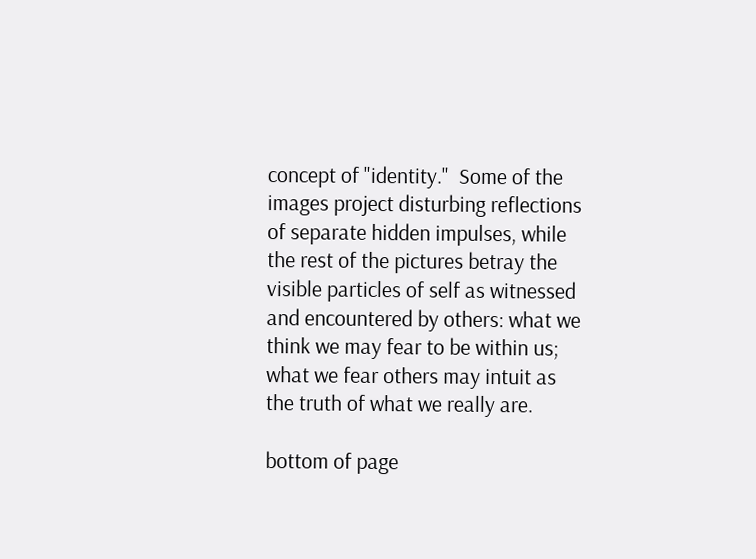concept of "identity."  Some of the images project disturbing reflections of separate hidden impulses, while the rest of the pictures betray the visible particles of self as witnessed and encountered by others: what we think we may fear to be within us; what we fear others may intuit as the truth of what we really are.

bottom of page